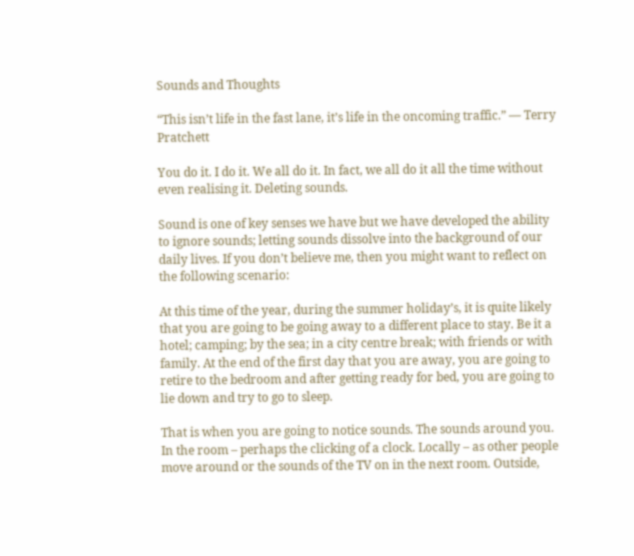Sounds and Thoughts

“This isn’t life in the fast lane, it’s life in the oncoming traffic.” ― Terry Pratchett

You do it. I do it. We all do it. In fact, we all do it all the time without even realising it. Deleting sounds.

Sound is one of key senses we have but we have developed the ability to ignore sounds; letting sounds dissolve into the background of our daily lives. If you don’t believe me, then you might want to reflect on the following scenario:

At this time of the year, during the summer holiday’s, it is quite likely that you are going to be going away to a different place to stay. Be it a hotel; camping; by the sea; in a city centre break; with friends or with family. At the end of the first day that you are away, you are going to  retire to the bedroom and after getting ready for bed, you are going to lie down and try to go to sleep.

That is when you are going to notice sounds. The sounds around you. In the room – perhaps the clicking of a clock. Locally – as other people move around or the sounds of the TV on in the next room. Outside,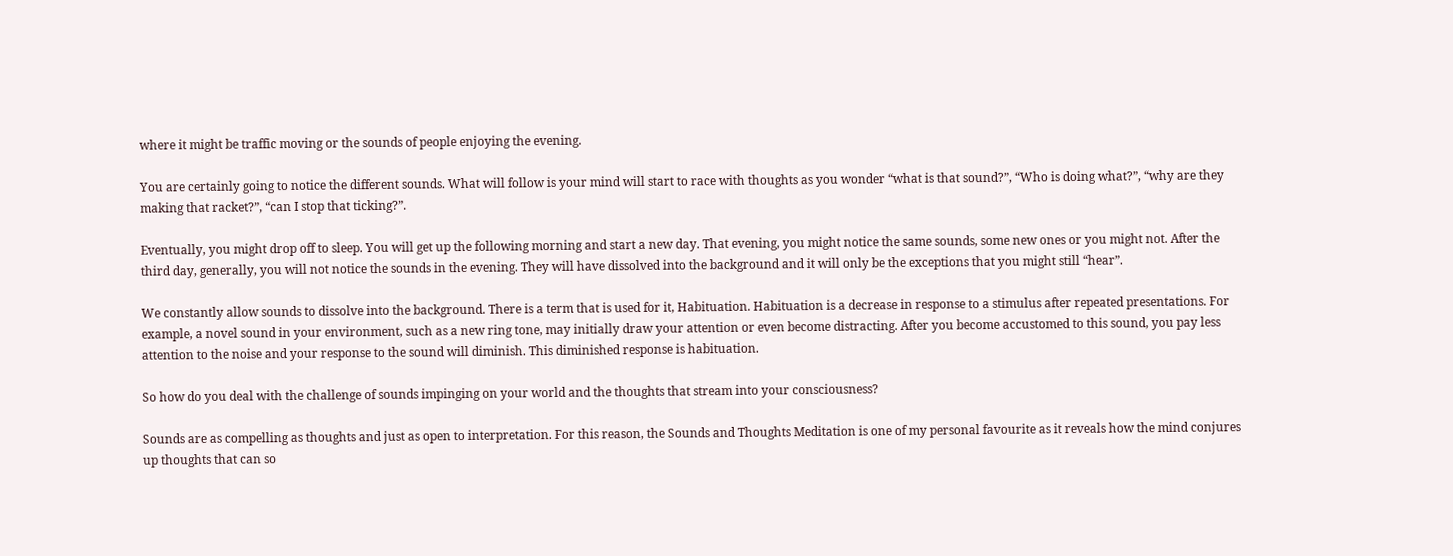where it might be traffic moving or the sounds of people enjoying the evening.

You are certainly going to notice the different sounds. What will follow is your mind will start to race with thoughts as you wonder “what is that sound?”, “Who is doing what?”, “why are they making that racket?”, “can I stop that ticking?”.

Eventually, you might drop off to sleep. You will get up the following morning and start a new day. That evening, you might notice the same sounds, some new ones or you might not. After the third day, generally, you will not notice the sounds in the evening. They will have dissolved into the background and it will only be the exceptions that you might still “hear”.

We constantly allow sounds to dissolve into the background. There is a term that is used for it, Habituation. Habituation is a decrease in response to a stimulus after repeated presentations. For example, a novel sound in your environment, such as a new ring tone, may initially draw your attention or even become distracting. After you become accustomed to this sound, you pay less attention to the noise and your response to the sound will diminish. This diminished response is habituation.

So how do you deal with the challenge of sounds impinging on your world and the thoughts that stream into your consciousness?

Sounds are as compelling as thoughts and just as open to interpretation. For this reason, the Sounds and Thoughts Meditation is one of my personal favourite as it reveals how the mind conjures up thoughts that can so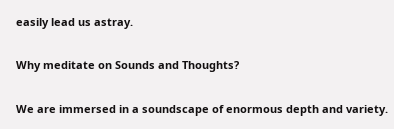easily lead us astray.

Why meditate on Sounds and Thoughts?

We are immersed in a soundscape of enormous depth and variety.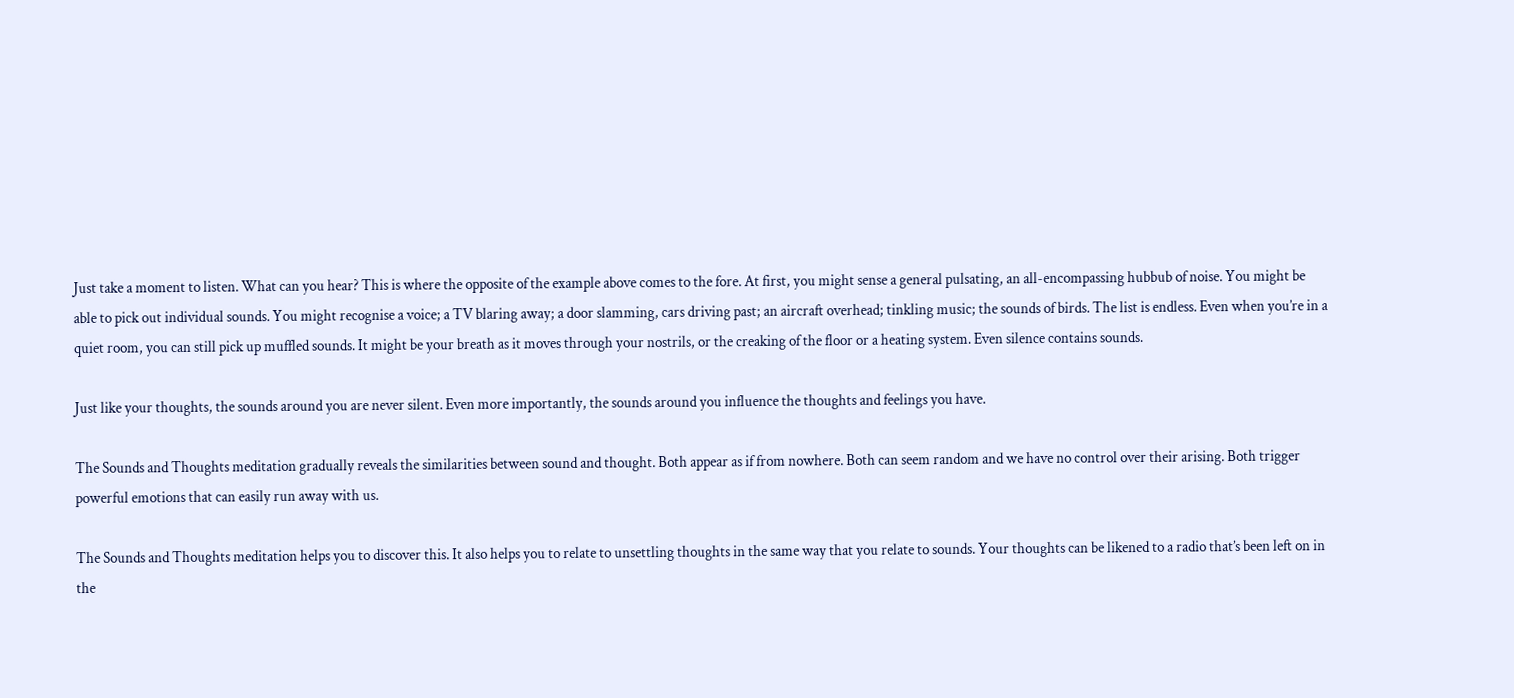Just take a moment to listen. What can you hear? This is where the opposite of the example above comes to the fore. At first, you might sense a general pulsating, an all-encompassing hubbub of noise. You might be able to pick out individual sounds. You might recognise a voice; a TV blaring away; a door slamming, cars driving past; an aircraft overhead; tinkling music; the sounds of birds. The list is endless. Even when you’re in a quiet room, you can still pick up muffled sounds. It might be your breath as it moves through your nostrils, or the creaking of the floor or a heating system. Even silence contains sounds.

Just like your thoughts, the sounds around you are never silent. Even more importantly, the sounds around you influence the thoughts and feelings you have.

The Sounds and Thoughts meditation gradually reveals the similarities between sound and thought. Both appear as if from nowhere. Both can seem random and we have no control over their arising. Both trigger powerful emotions that can easily run away with us.

The Sounds and Thoughts meditation helps you to discover this. It also helps you to relate to unsettling thoughts in the same way that you relate to sounds. Your thoughts can be likened to a radio that’s been left on in the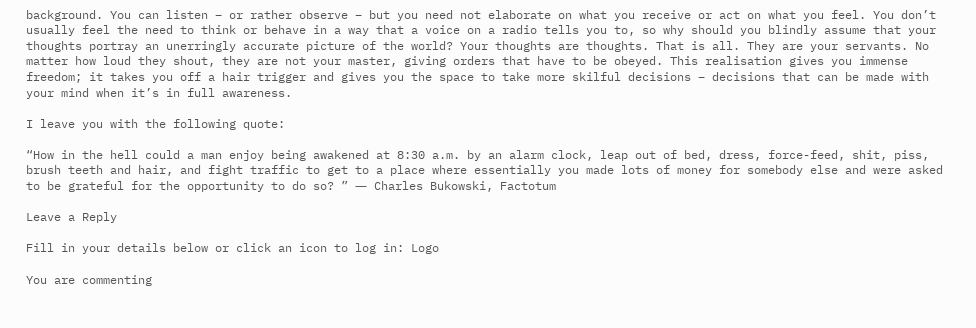background. You can listen – or rather observe – but you need not elaborate on what you receive or act on what you feel. You don’t usually feel the need to think or behave in a way that a voice on a radio tells you to, so why should you blindly assume that your thoughts portray an unerringly accurate picture of the world? Your thoughts are thoughts. That is all. They are your servants. No matter how loud they shout, they are not your master, giving orders that have to be obeyed. This realisation gives you immense freedom; it takes you off a hair trigger and gives you the space to take more skilful decisions – decisions that can be made with your mind when it’s in full awareness.

I leave you with the following quote:

“How in the hell could a man enjoy being awakened at 8:30 a.m. by an alarm clock, leap out of bed, dress, force-feed, shit, piss, brush teeth and hair, and fight traffic to get to a place where essentially you made lots of money for somebody else and were asked to be grateful for the opportunity to do so? ” ― Charles Bukowski, Factotum

Leave a Reply

Fill in your details below or click an icon to log in: Logo

You are commenting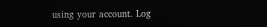using your account. Log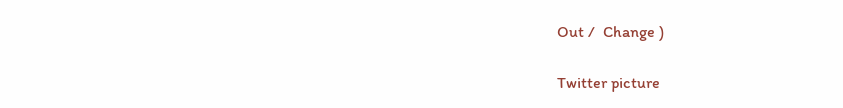Out /  Change )

Twitter picture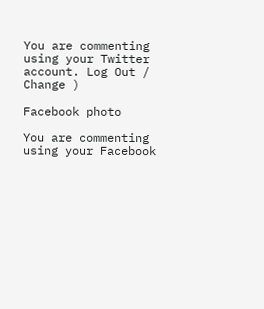You are commenting using your Twitter account. Log Out /  Change )

Facebook photo

You are commenting using your Facebook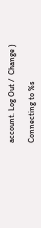account. Log Out /  Change )

Connecting to %s